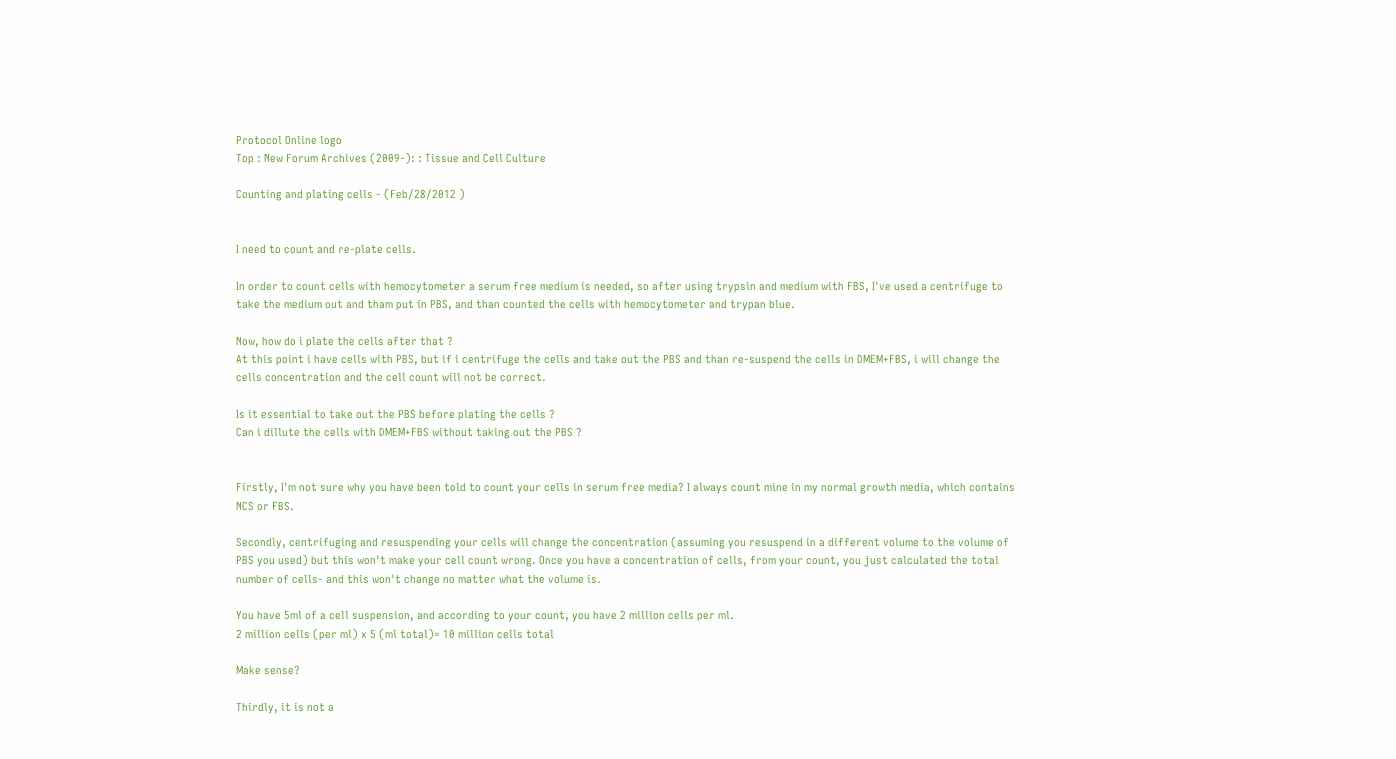Protocol Online logo
Top : New Forum Archives (2009-): : Tissue and Cell Culture

Counting and plating cells - (Feb/28/2012 )


I need to count and re-plate cells.

In order to count cells with hemocytometer a serum free medium is needed, so after using trypsin and medium with FBS, I've used a centrifuge to take the medium out and tham put in PBS, and than counted the cells with hemocytometer and trypan blue.

Now, how do i plate the cells after that ?
At this point i have cells with PBS, but if i centrifuge the cells and take out the PBS and than re-suspend the cells in DMEM+FBS, i will change the cells concentration and the cell count will not be correct.

Is it essential to take out the PBS before plating the cells ?
Can i dillute the cells with DMEM+FBS without taking out the PBS ?


Firstly, I'm not sure why you have been told to count your cells in serum free media? I always count mine in my normal growth media, which contains NCS or FBS.

Secondly, centrifuging and resuspending your cells will change the concentration (assuming you resuspend in a different volume to the volume of PBS you used) but this won't make your cell count wrong. Once you have a concentration of cells, from your count, you just calculated the total number of cells- and this won't change no matter what the volume is.

You have 5ml of a cell suspension, and according to your count, you have 2 million cells per ml.
2 million cells (per ml) x 5 (ml total)= 10 million cells total

Make sense?

Thirdly, it is not a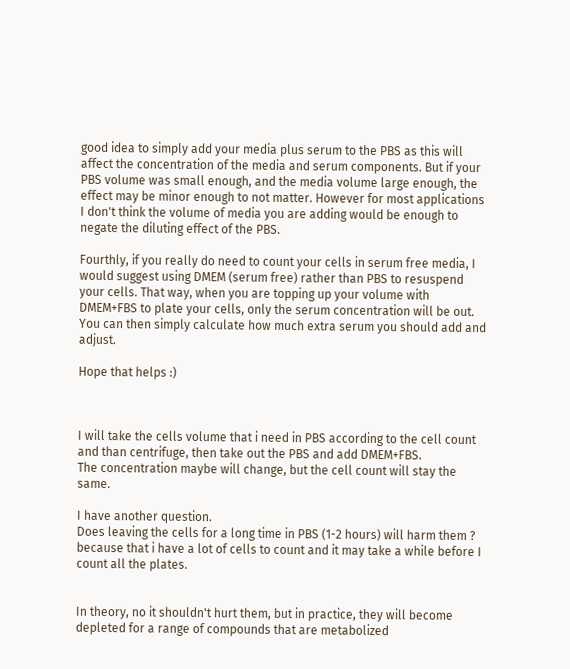good idea to simply add your media plus serum to the PBS as this will affect the concentration of the media and serum components. But if your PBS volume was small enough, and the media volume large enough, the effect may be minor enough to not matter. However for most applications I don't think the volume of media you are adding would be enough to negate the diluting effect of the PBS.

Fourthly, if you really do need to count your cells in serum free media, I would suggest using DMEM (serum free) rather than PBS to resuspend your cells. That way, when you are topping up your volume with DMEM+FBS to plate your cells, only the serum concentration will be out. You can then simply calculate how much extra serum you should add and adjust.

Hope that helps :)



I will take the cells volume that i need in PBS according to the cell count and than centrifuge, then take out the PBS and add DMEM+FBS.
The concentration maybe will change, but the cell count will stay the same.

I have another question.
Does leaving the cells for a long time in PBS (1-2 hours) will harm them ?
because that i have a lot of cells to count and it may take a while before I count all the plates.


In theory, no it shouldn't hurt them, but in practice, they will become depleted for a range of compounds that are metabolized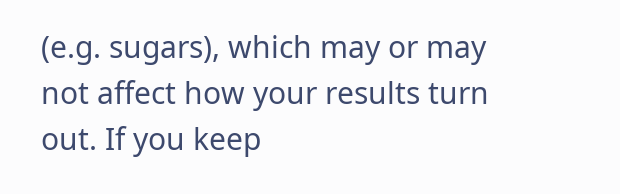(e.g. sugars), which may or may not affect how your results turn out. If you keep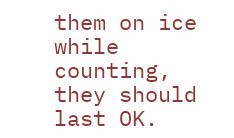them on ice while counting, they should last OK.